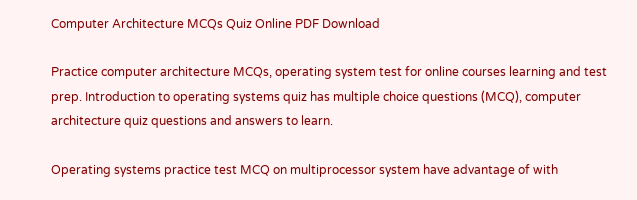Computer Architecture MCQs Quiz Online PDF Download

Practice computer architecture MCQs, operating system test for online courses learning and test prep. Introduction to operating systems quiz has multiple choice questions (MCQ), computer architecture quiz questions and answers to learn.

Operating systems practice test MCQ on multiprocessor system have advantage of with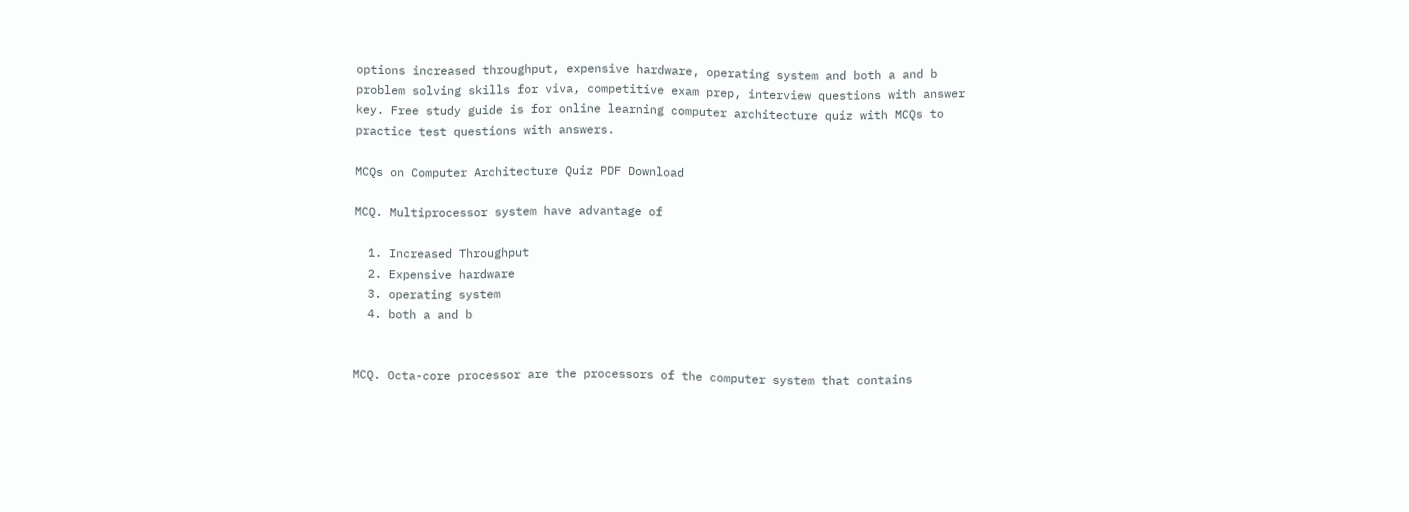options increased throughput, expensive hardware, operating system and both a and b problem solving skills for viva, competitive exam prep, interview questions with answer key. Free study guide is for online learning computer architecture quiz with MCQs to practice test questions with answers.

MCQs on Computer Architecture Quiz PDF Download

MCQ. Multiprocessor system have advantage of

  1. Increased Throughput
  2. Expensive hardware
  3. operating system
  4. both a and b


MCQ. Octa-core processor are the processors of the computer system that contains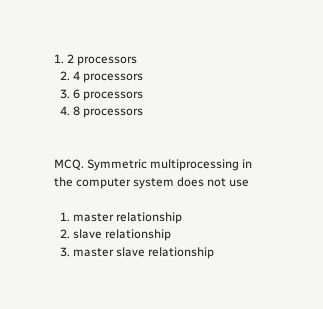1. 2 processors
  2. 4 processors
  3. 6 processors
  4. 8 processors


MCQ. Symmetric multiprocessing in the computer system does not use

  1. master relationship
  2. slave relationship
  3. master slave relationship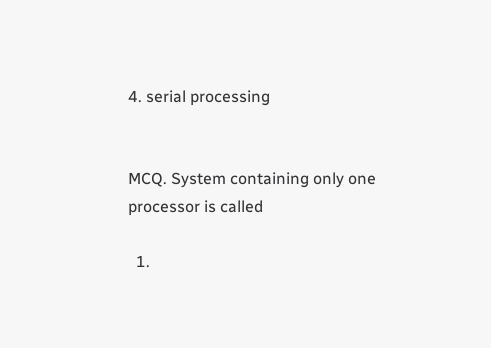4. serial processing


MCQ. System containing only one processor is called

  1.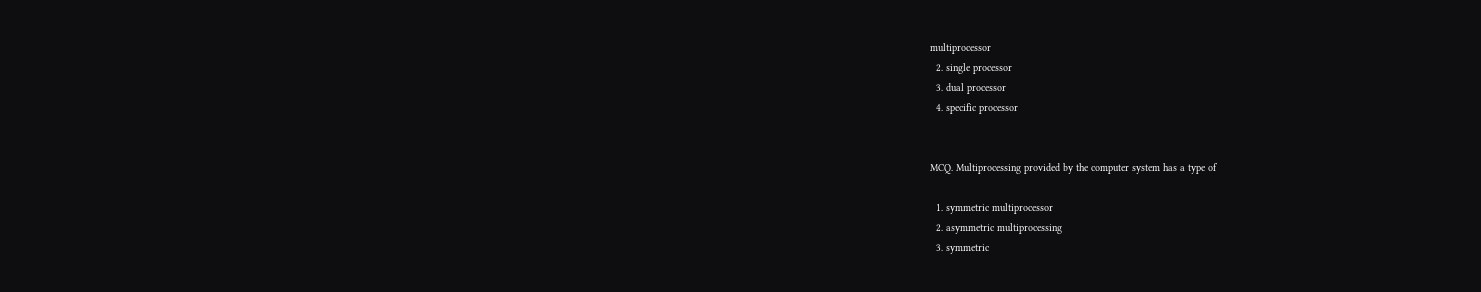multiprocessor
  2. single processor
  3. dual processor
  4. specific processor


MCQ. Multiprocessing provided by the computer system has a type of

  1. symmetric multiprocessor
  2. asymmetric multiprocessing
  3. symmetric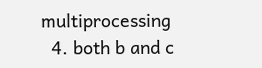multiprocessing
  4. both b and c